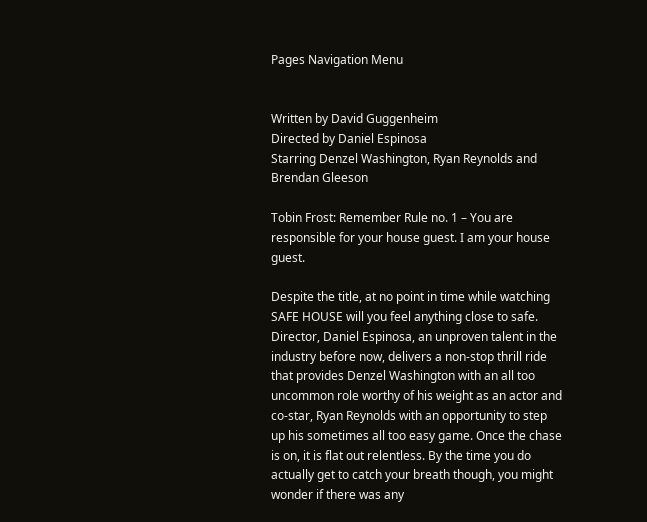Pages Navigation Menu


Written by David Guggenheim
Directed by Daniel Espinosa
Starring Denzel Washington, Ryan Reynolds and Brendan Gleeson

Tobin Frost: Remember Rule no. 1 – You are responsible for your house guest. I am your house guest.

Despite the title, at no point in time while watching SAFE HOUSE will you feel anything close to safe. Director, Daniel Espinosa, an unproven talent in the industry before now, delivers a non-stop thrill ride that provides Denzel Washington with an all too uncommon role worthy of his weight as an actor and co-star, Ryan Reynolds with an opportunity to step up his sometimes all too easy game. Once the chase is on, it is flat out relentless. By the time you do actually get to catch your breath though, you might wonder if there was any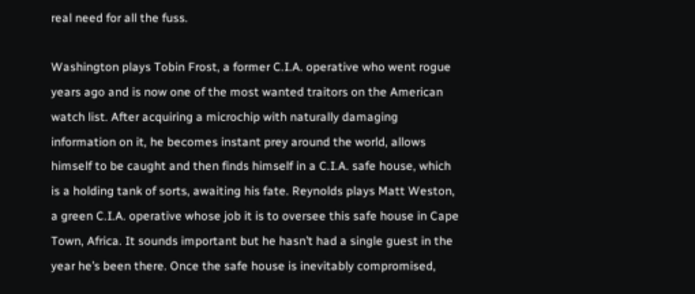real need for all the fuss.

Washington plays Tobin Frost, a former C.I.A. operative who went rogue years ago and is now one of the most wanted traitors on the American watch list. After acquiring a microchip with naturally damaging information on it, he becomes instant prey around the world, allows himself to be caught and then finds himself in a C.I.A. safe house, which is a holding tank of sorts, awaiting his fate. Reynolds plays Matt Weston, a green C.I.A. operative whose job it is to oversee this safe house in Cape Town, Africa. It sounds important but he hasn’t had a single guest in the year he’s been there. Once the safe house is inevitably compromised,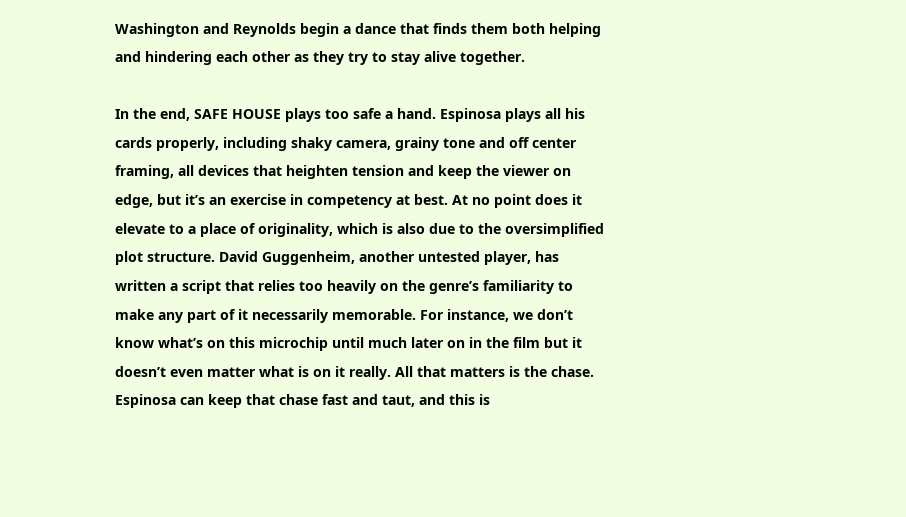Washington and Reynolds begin a dance that finds them both helping and hindering each other as they try to stay alive together.

In the end, SAFE HOUSE plays too safe a hand. Espinosa plays all his cards properly, including shaky camera, grainy tone and off center framing, all devices that heighten tension and keep the viewer on edge, but it’s an exercise in competency at best. At no point does it elevate to a place of originality, which is also due to the oversimplified plot structure. David Guggenheim, another untested player, has written a script that relies too heavily on the genre’s familiarity to make any part of it necessarily memorable. For instance, we don’t know what’s on this microchip until much later on in the film but it doesn’t even matter what is on it really. All that matters is the chase. Espinosa can keep that chase fast and taut, and this is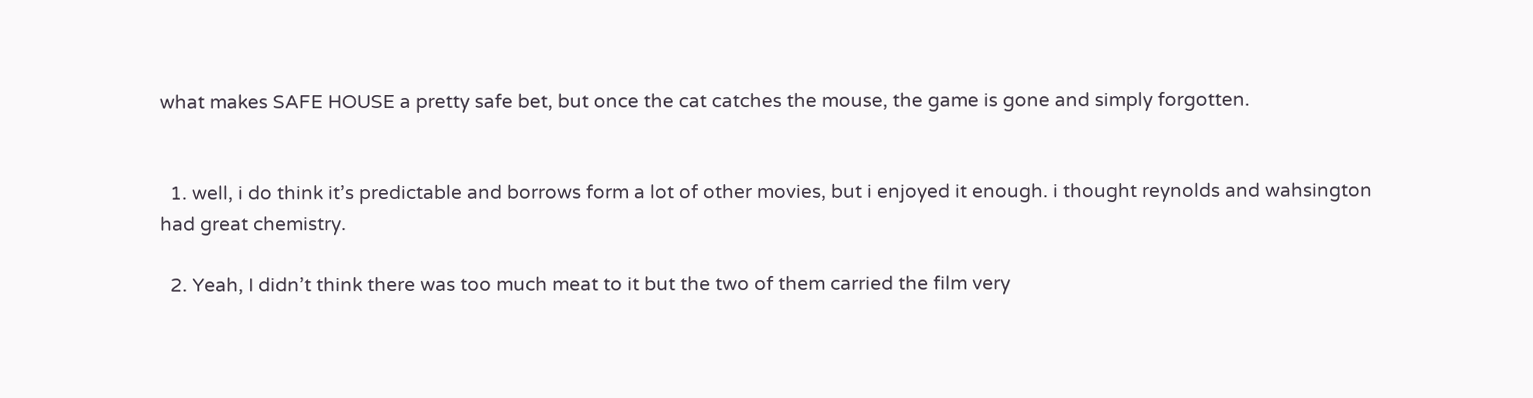what makes SAFE HOUSE a pretty safe bet, but once the cat catches the mouse, the game is gone and simply forgotten.


  1. well, i do think it’s predictable and borrows form a lot of other movies, but i enjoyed it enough. i thought reynolds and wahsington had great chemistry.

  2. Yeah, I didn’t think there was too much meat to it but the two of them carried the film very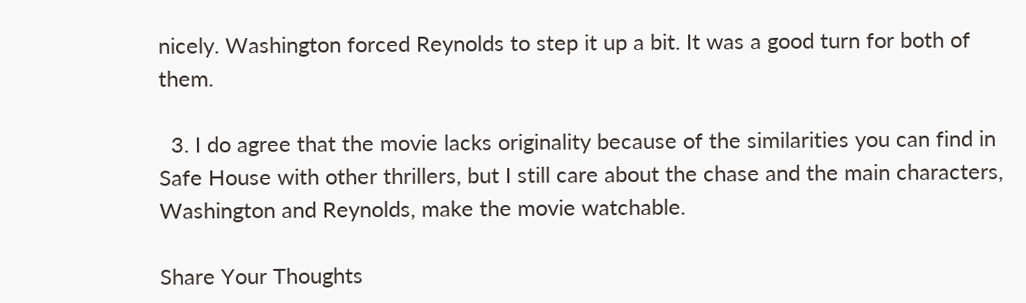nicely. Washington forced Reynolds to step it up a bit. It was a good turn for both of them.

  3. I do agree that the movie lacks originality because of the similarities you can find in Safe House with other thrillers, but I still care about the chase and the main characters, Washington and Reynolds, make the movie watchable.

Share Your Thoughts